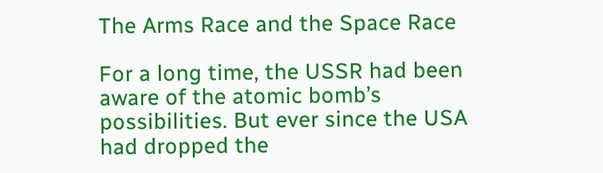The Arms Race and the Space Race

For a long time, the USSR had been aware of the atomic bomb’s possibilities. But ever since the USA had dropped the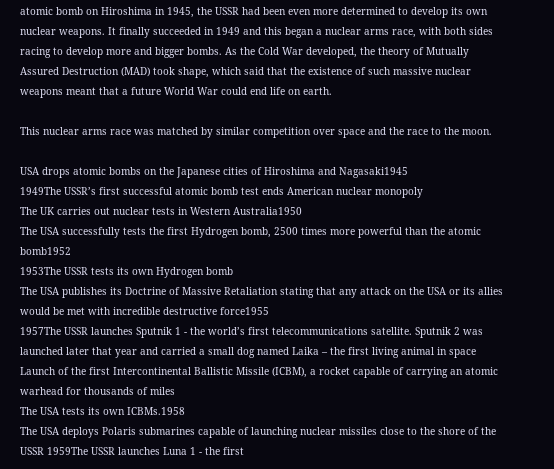atomic bomb on Hiroshima in 1945, the USSR had been even more determined to develop its own nuclear weapons. It finally succeeded in 1949 and this began a nuclear arms race, with both sides racing to develop more and bigger bombs. As the Cold War developed, the theory of Mutually Assured Destruction (MAD) took shape, which said that the existence of such massive nuclear weapons meant that a future World War could end life on earth.

This nuclear arms race was matched by similar competition over space and the race to the moon.

USA drops atomic bombs on the Japanese cities of Hiroshima and Nagasaki1945
1949The USSR’s first successful atomic bomb test ends American nuclear monopoly
The UK carries out nuclear tests in Western Australia1950
The USA successfully tests the first Hydrogen bomb, 2500 times more powerful than the atomic bomb1952
1953The USSR tests its own Hydrogen bomb
The USA publishes its Doctrine of Massive Retaliation stating that any attack on the USA or its allies would be met with incredible destructive force1955
1957The USSR launches Sputnik 1 - the world’s first telecommunications satellite. Sputnik 2 was launched later that year and carried a small dog named Laika – the first living animal in space
Launch of the first Intercontinental Ballistic Missile (ICBM), a rocket capable of carrying an atomic warhead for thousands of miles
The USA tests its own ICBMs.1958
The USA deploys Polaris submarines capable of launching nuclear missiles close to the shore of the USSR 1959The USSR launches Luna 1 - the first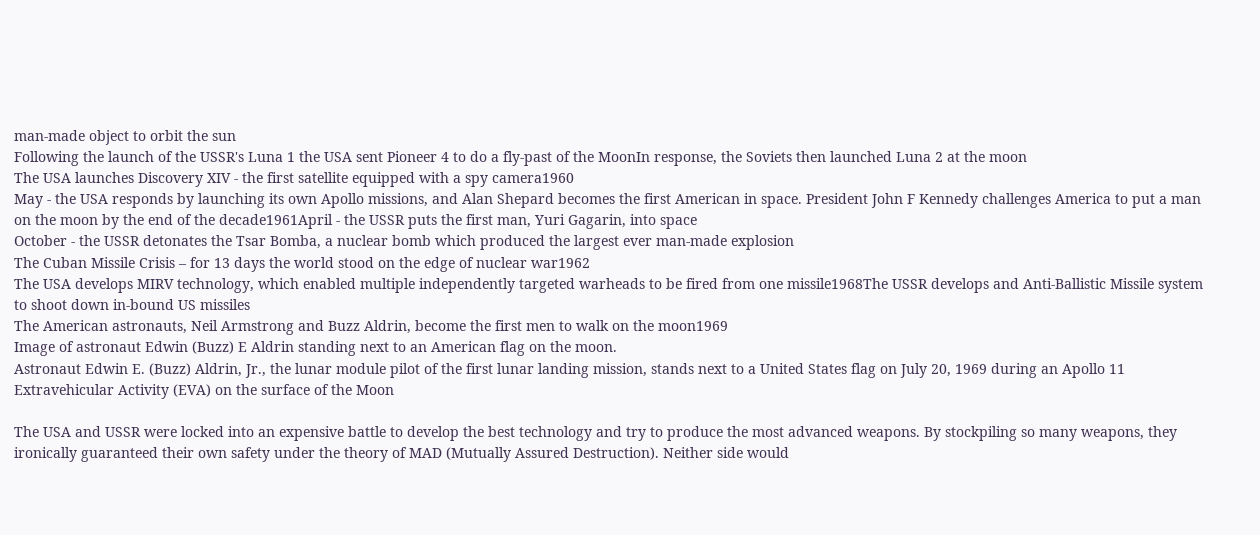man-made object to orbit the sun
Following the launch of the USSR's Luna 1 the USA sent Pioneer 4 to do a fly-past of the MoonIn response, the Soviets then launched Luna 2 at the moon
The USA launches Discovery XIV - the first satellite equipped with a spy camera1960
May - the USA responds by launching its own Apollo missions, and Alan Shepard becomes the first American in space. President John F Kennedy challenges America to put a man on the moon by the end of the decade1961April - the USSR puts the first man, Yuri Gagarin, into space
October - the USSR detonates the Tsar Bomba, a nuclear bomb which produced the largest ever man-made explosion
The Cuban Missile Crisis – for 13 days the world stood on the edge of nuclear war1962
The USA develops MIRV technology, which enabled multiple independently targeted warheads to be fired from one missile1968The USSR develops and Anti-Ballistic Missile system to shoot down in-bound US missiles
The American astronauts, Neil Armstrong and Buzz Aldrin, become the first men to walk on the moon1969
Image of astronaut Edwin (Buzz) E Aldrin standing next to an American flag on the moon.
Astronaut Edwin E. (Buzz) Aldrin, Jr., the lunar module pilot of the first lunar landing mission, stands next to a United States flag on July 20, 1969 during an Apollo 11 Extravehicular Activity (EVA) on the surface of the Moon

The USA and USSR were locked into an expensive battle to develop the best technology and try to produce the most advanced weapons. By stockpiling so many weapons, they ironically guaranteed their own safety under the theory of MAD (Mutually Assured Destruction). Neither side would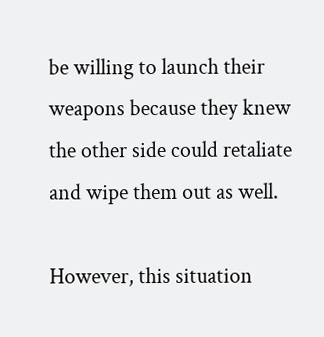be willing to launch their weapons because they knew the other side could retaliate and wipe them out as well.

However, this situation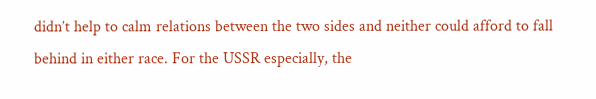didn’t help to calm relations between the two sides and neither could afford to fall behind in either race. For the USSR especially, the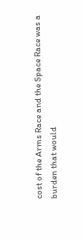cost of the Arms Race and the Space Race was a burden that would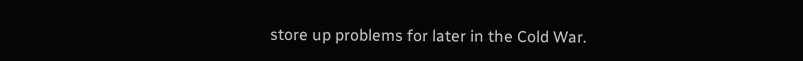store up problems for later in the Cold War.